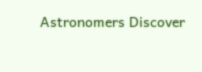Astronomers Discover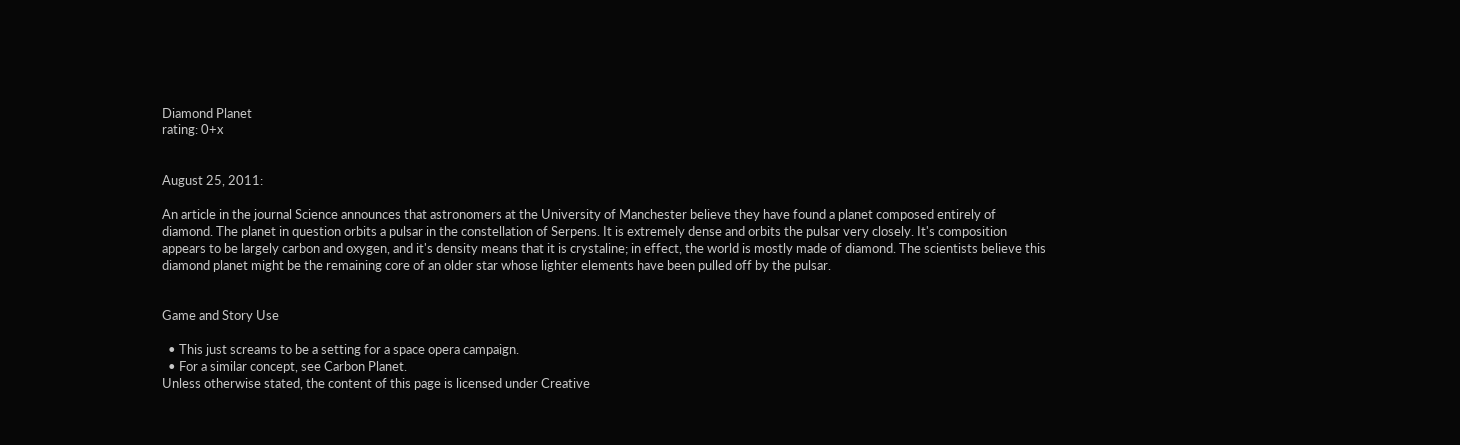Diamond Planet
rating: 0+x


August 25, 2011:

An article in the journal Science announces that astronomers at the University of Manchester believe they have found a planet composed entirely of diamond. The planet in question orbits a pulsar in the constellation of Serpens. It is extremely dense and orbits the pulsar very closely. It's composition appears to be largely carbon and oxygen, and it's density means that it is crystaline; in effect, the world is mostly made of diamond. The scientists believe this diamond planet might be the remaining core of an older star whose lighter elements have been pulled off by the pulsar.


Game and Story Use

  • This just screams to be a setting for a space opera campaign.
  • For a similar concept, see Carbon Planet.
Unless otherwise stated, the content of this page is licensed under Creative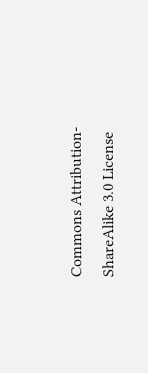Commons Attribution-ShareAlike 3.0 License